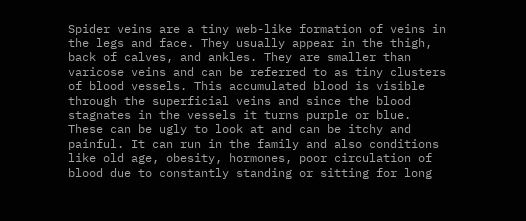Spider veins are a tiny web-like formation of veins in the legs and face. They usually appear in the thigh, back of calves, and ankles. They are smaller than varicose veins and can be referred to as tiny clusters of blood vessels. This accumulated blood is visible through the superficial veins and since the blood stagnates in the vessels it turns purple or blue. These can be ugly to look at and can be itchy and painful. It can run in the family and also conditions like old age, obesity, hormones, poor circulation of blood due to constantly standing or sitting for long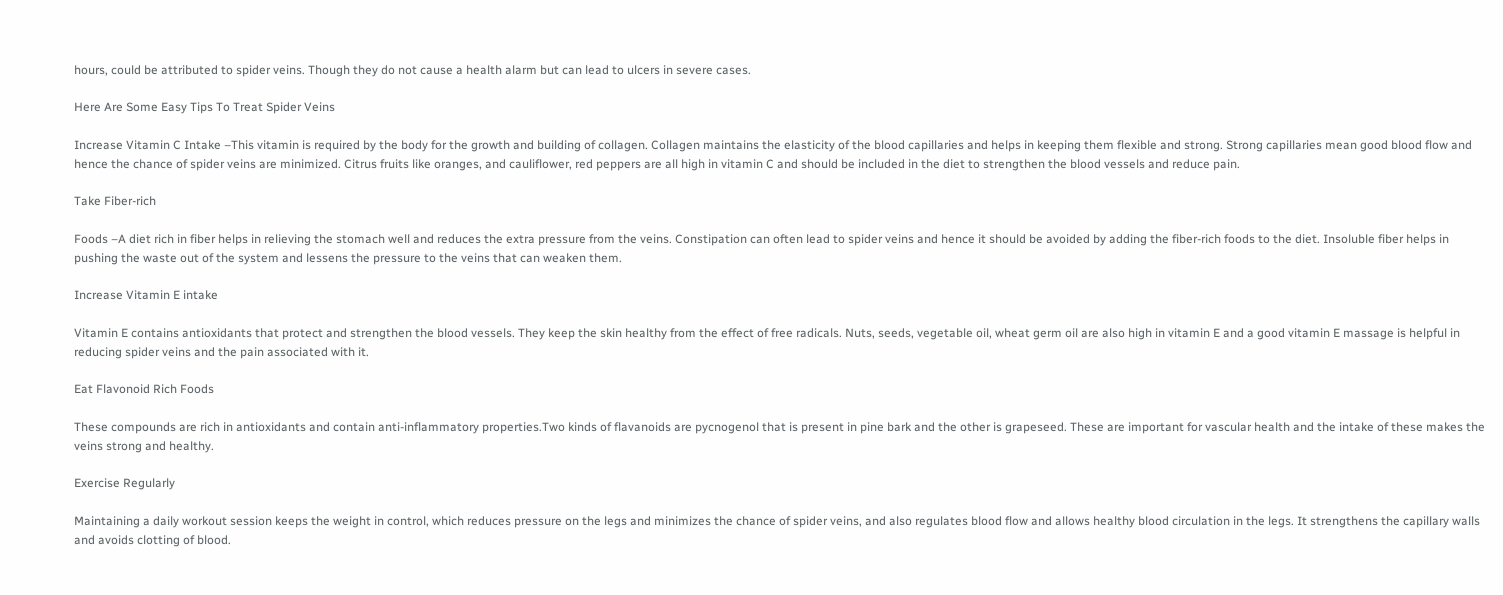hours, could be attributed to spider veins. Though they do not cause a health alarm but can lead to ulcers in severe cases.

Here Are Some Easy Tips To Treat Spider Veins

Increase Vitamin C Intake –This vitamin is required by the body for the growth and building of collagen. Collagen maintains the elasticity of the blood capillaries and helps in keeping them flexible and strong. Strong capillaries mean good blood flow and hence the chance of spider veins are minimized. Citrus fruits like oranges, and cauliflower, red peppers are all high in vitamin C and should be included in the diet to strengthen the blood vessels and reduce pain.

Take Fiber-rich

Foods –A diet rich in fiber helps in relieving the stomach well and reduces the extra pressure from the veins. Constipation can often lead to spider veins and hence it should be avoided by adding the fiber-rich foods to the diet. Insoluble fiber helps in pushing the waste out of the system and lessens the pressure to the veins that can weaken them.

Increase Vitamin E intake

Vitamin E contains antioxidants that protect and strengthen the blood vessels. They keep the skin healthy from the effect of free radicals. Nuts, seeds, vegetable oil, wheat germ oil are also high in vitamin E and a good vitamin E massage is helpful in reducing spider veins and the pain associated with it.

Eat Flavonoid Rich Foods

These compounds are rich in antioxidants and contain anti-inflammatory properties.Two kinds of flavanoids are pycnogenol that is present in pine bark and the other is grapeseed. These are important for vascular health and the intake of these makes the veins strong and healthy.

Exercise Regularly

Maintaining a daily workout session keeps the weight in control, which reduces pressure on the legs and minimizes the chance of spider veins, and also regulates blood flow and allows healthy blood circulation in the legs. It strengthens the capillary walls and avoids clotting of blood.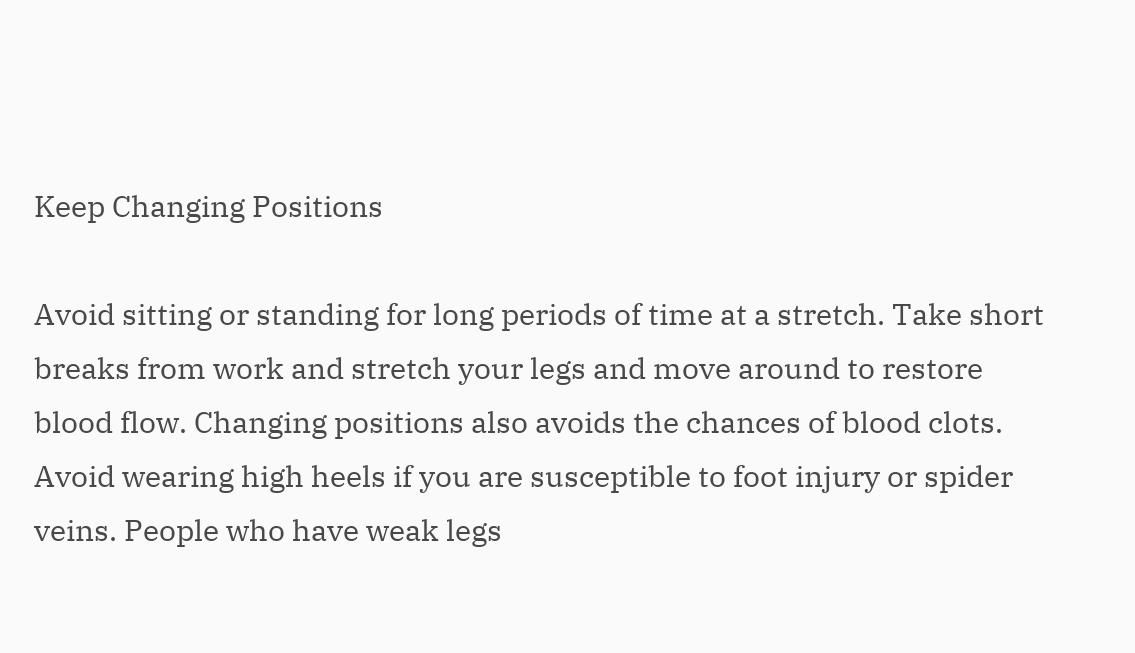Keep Changing Positions

Avoid sitting or standing for long periods of time at a stretch. Take short breaks from work and stretch your legs and move around to restore blood flow. Changing positions also avoids the chances of blood clots. Avoid wearing high heels if you are susceptible to foot injury or spider veins. People who have weak legs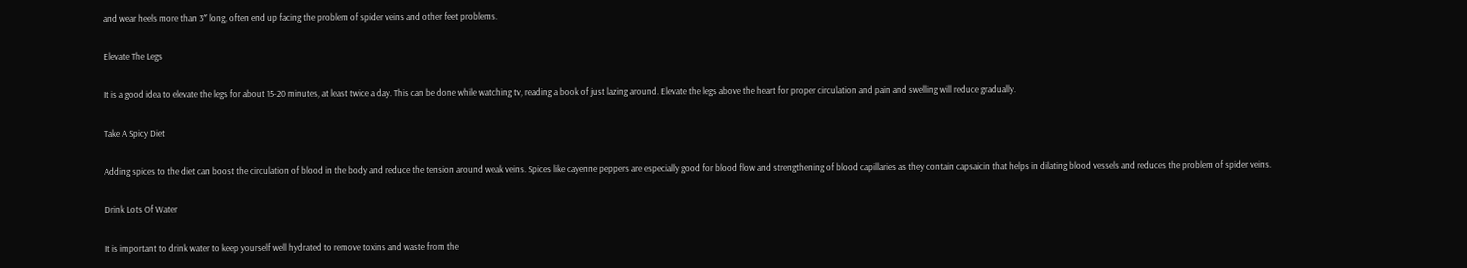and wear heels more than 3″ long, often end up facing the problem of spider veins and other feet problems.

Elevate The Legs

It is a good idea to elevate the legs for about 15-20 minutes, at least twice a day. This can be done while watching tv, reading a book of just lazing around. Elevate the legs above the heart for proper circulation and pain and swelling will reduce gradually.

Take A Spicy Diet

Adding spices to the diet can boost the circulation of blood in the body and reduce the tension around weak veins. Spices like cayenne peppers are especially good for blood flow and strengthening of blood capillaries as they contain capsaicin that helps in dilating blood vessels and reduces the problem of spider veins.

Drink Lots Of Water

It is important to drink water to keep yourself well hydrated to remove toxins and waste from the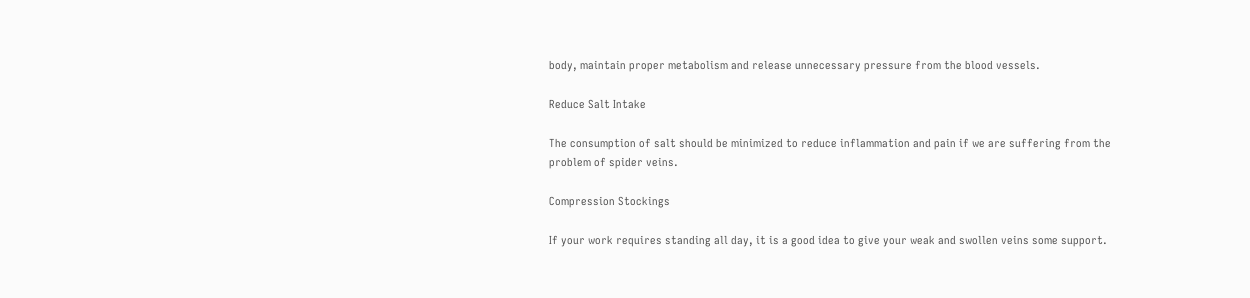body, maintain proper metabolism and release unnecessary pressure from the blood vessels.

Reduce Salt Intake

The consumption of salt should be minimized to reduce inflammation and pain if we are suffering from the problem of spider veins.

Compression Stockings

If your work requires standing all day, it is a good idea to give your weak and swollen veins some support.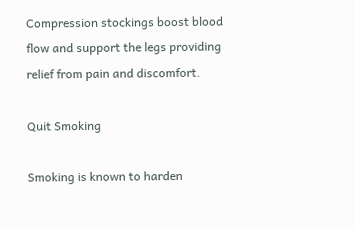Compression stockings boost blood flow and support the legs providing relief from pain and discomfort.

Quit Smoking

Smoking is known to harden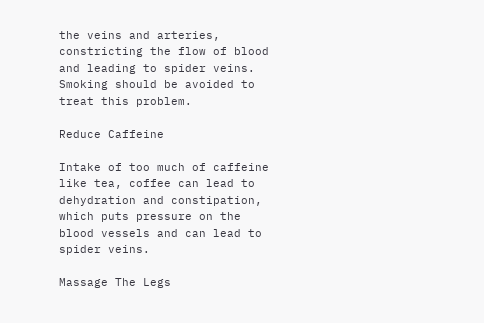the veins and arteries, constricting the flow of blood and leading to spider veins. Smoking should be avoided to treat this problem.

Reduce Caffeine

Intake of too much of caffeine like tea, coffee can lead to dehydration and constipation, which puts pressure on the blood vessels and can lead to spider veins.

Massage The Legs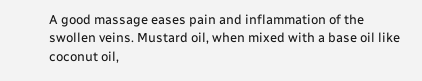A good massage eases pain and inflammation of the swollen veins. Mustard oil, when mixed with a base oil like coconut oil,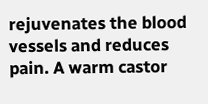rejuvenates the blood vessels and reduces pain. A warm castor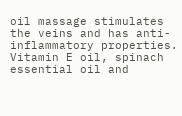oil massage stimulates the veins and has anti-inflammatory properties. Vitamin E oil, spinach essential oil and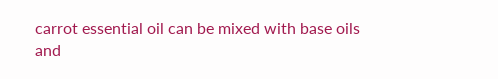carrot essential oil can be mixed with base oils and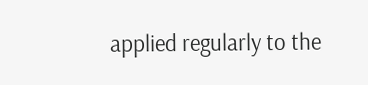applied regularly to the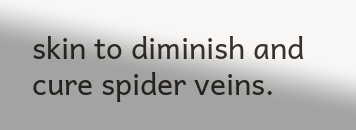skin to diminish and cure spider veins.